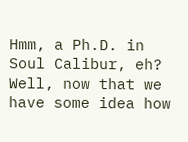Hmm, a Ph.D. in Soul Calibur, eh? Well, now that we have some idea how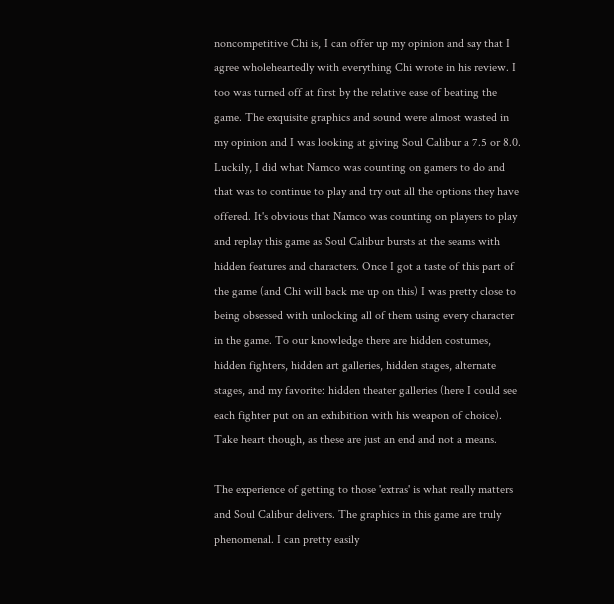noncompetitive Chi is, I can offer up my opinion and say that I agree wholeheartedly with everything Chi wrote in his review. I too was turned off at first by the relative ease of beating the game. The exquisite graphics and sound were almost wasted in my opinion and I was looking at giving Soul Calibur a 7.5 or 8.0. Luckily, I did what Namco was counting on gamers to do and that was to continue to play and try out all the options they have offered. It's obvious that Namco was counting on players to play and replay this game as Soul Calibur bursts at the seams with hidden features and characters. Once I got a taste of this part of the game (and Chi will back me up on this) I was pretty close to being obsessed with unlocking all of them using every character in the game. To our knowledge there are hidden costumes, hidden fighters, hidden art galleries, hidden stages, alternate stages, and my favorite: hidden theater galleries (here I could see each fighter put on an exhibition with his weapon of choice). Take heart though, as these are just an end and not a means.

The experience of getting to those 'extras' is what really matters and Soul Calibur delivers. The graphics in this game are truly phenomenal. I can pretty easily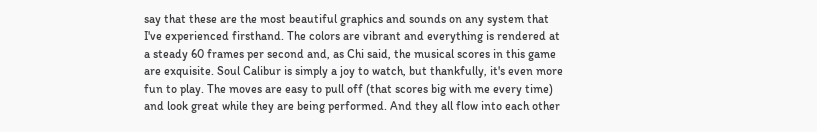say that these are the most beautiful graphics and sounds on any system that I've experienced firsthand. The colors are vibrant and everything is rendered at a steady 60 frames per second and, as Chi said, the musical scores in this game are exquisite. Soul Calibur is simply a joy to watch, but thankfully, it's even more fun to play. The moves are easy to pull off (that scores big with me every time) and look great while they are being performed. And they all flow into each other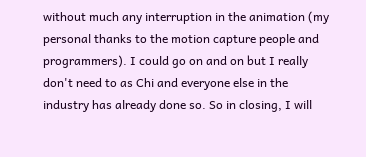without much any interruption in the animation (my personal thanks to the motion capture people and programmers). I could go on and on but I really don't need to as Chi and everyone else in the industry has already done so. So in closing, I will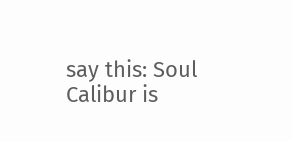say this: Soul Calibur is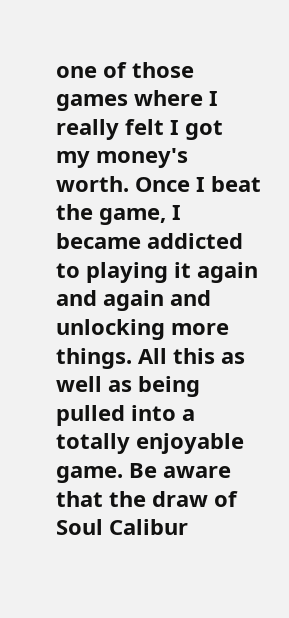one of those games where I really felt I got my money's worth. Once I beat the game, I became addicted to playing it again and again and unlocking more things. All this as well as being pulled into a totally enjoyable game. Be aware that the draw of Soul Calibur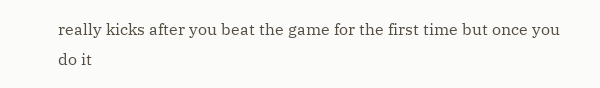really kicks after you beat the game for the first time but once you do it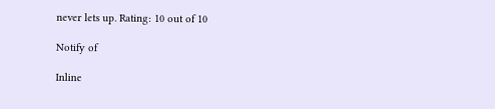never lets up. Rating: 10 out of 10

Notify of

Inline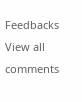Feedbacks
View all comments